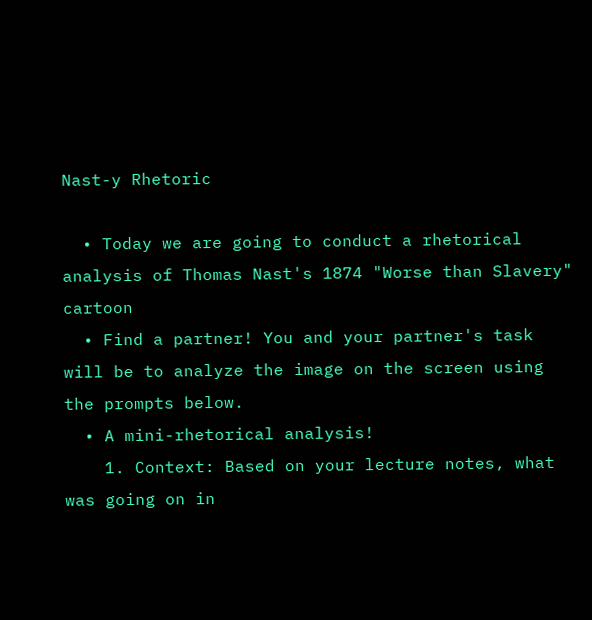Nast-y Rhetoric

  • Today we are going to conduct a rhetorical analysis of Thomas Nast's 1874 "Worse than Slavery" cartoon
  • Find a partner! You and your partner's task will be to analyze the image on the screen using the prompts below.
  • A mini-rhetorical analysis!
    1. Context: Based on your lecture notes, what was going on in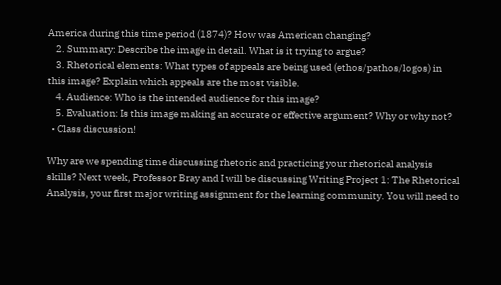America during this time period (1874)? How was American changing?
    2. Summary: Describe the image in detail. What is it trying to argue?
    3. Rhetorical elements: What types of appeals are being used (ethos/pathos/logos) in this image? Explain which appeals are the most visible.
    4. Audience: Who is the intended audience for this image?
    5. Evaluation: Is this image making an accurate or effective argument? Why or why not?
  • Class discussion!

Why are we spending time discussing rhetoric and practicing your rhetorical analysis skills? Next week, Professor Bray and I will be discussing Writing Project 1: The Rhetorical Analysis, your first major writing assignment for the learning community. You will need to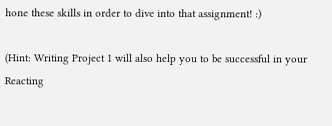hone these skills in order to dive into that assignment! :)

(Hint: Writing Project 1 will also help you to be successful in your Reacting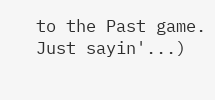to the Past game. Just sayin'...)